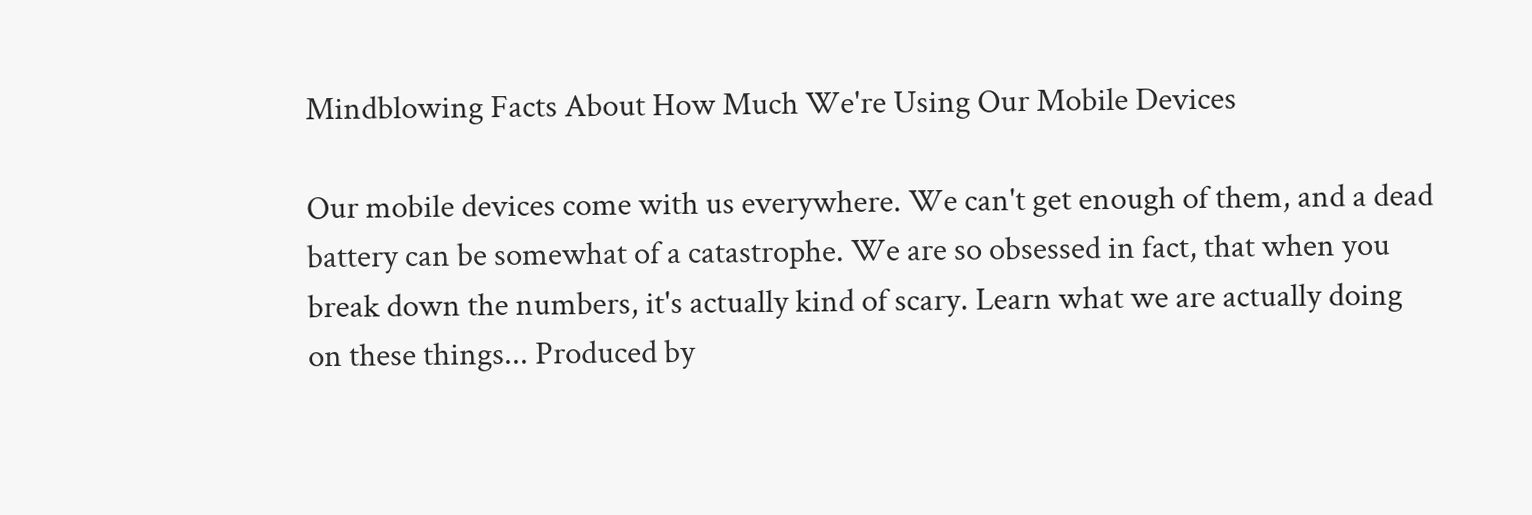Mindblowing Facts About How Much We're Using Our Mobile Devices

Our mobile devices come with us everywhere. We can't get enough of them, and a dead battery can be somewhat of a catastrophe. We are so obsessed in fact, that when you break down the numbers, it's actually kind of scary. Learn what we are actually doing on these things... Produced by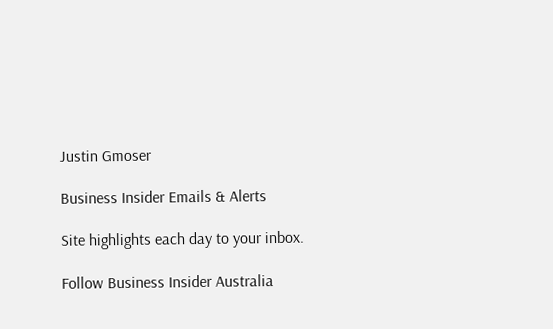Justin Gmoser

Business Insider Emails & Alerts

Site highlights each day to your inbox.

Follow Business Insider Australia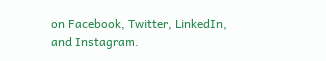on Facebook, Twitter, LinkedIn, and Instagram.